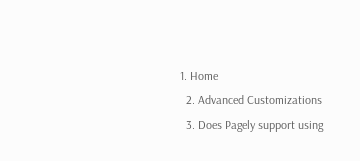1. Home
  2. Advanced Customizations
  3. Does Pagely support using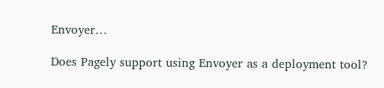Envoyer…

Does Pagely support using Envoyer as a deployment tool?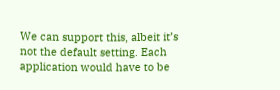We can support this, albeit it’s not the default setting. Each application would have to be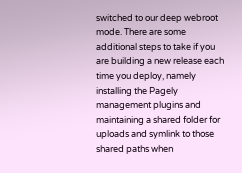switched to our deep webroot mode. There are some additional steps to take if you are building a new release each time you deploy, namely installing the Pagely management plugins and maintaining a shared folder for uploads and symlink to those shared paths when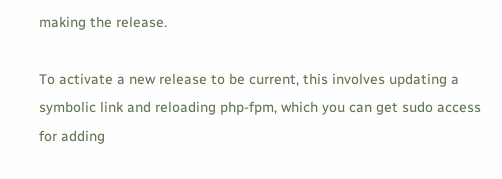making the release.

To activate a new release to be current, this involves updating a symbolic link and reloading php-fpm, which you can get sudo access for adding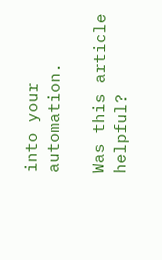into your automation.

Was this article helpful?